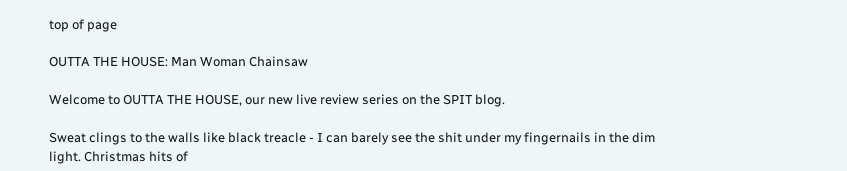top of page

OUTTA THE HOUSE: Man Woman Chainsaw

Welcome to OUTTA THE HOUSE, our new live review series on the SPIT blog.

Sweat clings to the walls like black treacle - I can barely see the shit under my fingernails in the dim light. Christmas hits of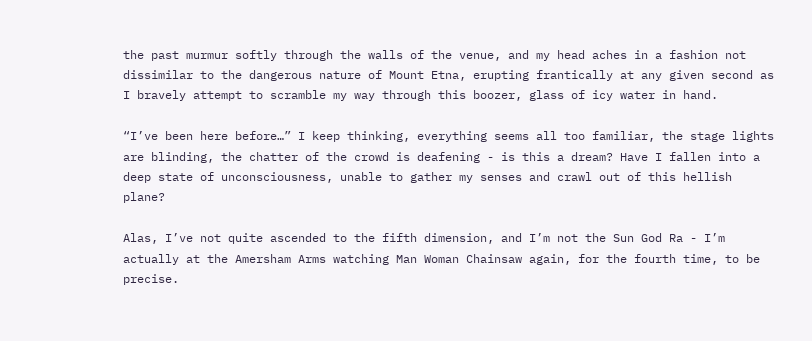the past murmur softly through the walls of the venue, and my head aches in a fashion not dissimilar to the dangerous nature of Mount Etna, erupting frantically at any given second as I bravely attempt to scramble my way through this boozer, glass of icy water in hand.

“I’ve been here before…” I keep thinking, everything seems all too familiar, the stage lights are blinding, the chatter of the crowd is deafening - is this a dream? Have I fallen into a deep state of unconsciousness, unable to gather my senses and crawl out of this hellish plane?

Alas, I’ve not quite ascended to the fifth dimension, and I’m not the Sun God Ra - I’m actually at the Amersham Arms watching Man Woman Chainsaw again, for the fourth time, to be precise.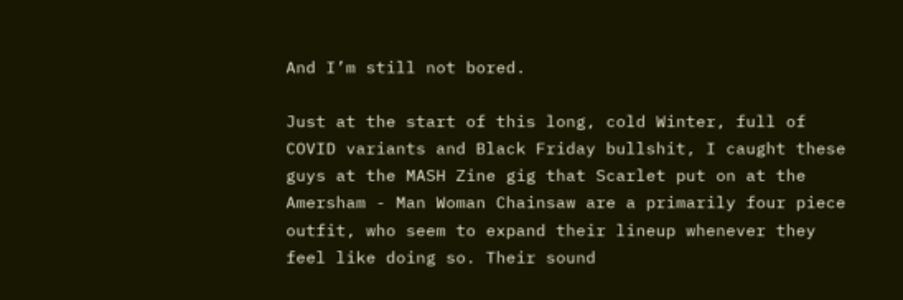And I’m still not bored.

Just at the start of this long, cold Winter, full of COVID variants and Black Friday bullshit, I caught these guys at the MASH Zine gig that Scarlet put on at the Amersham - Man Woman Chainsaw are a primarily four piece outfit, who seem to expand their lineup whenever they feel like doing so. Their sound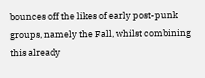bounces off the likes of early post-punk groups, namely the Fall, whilst combining this already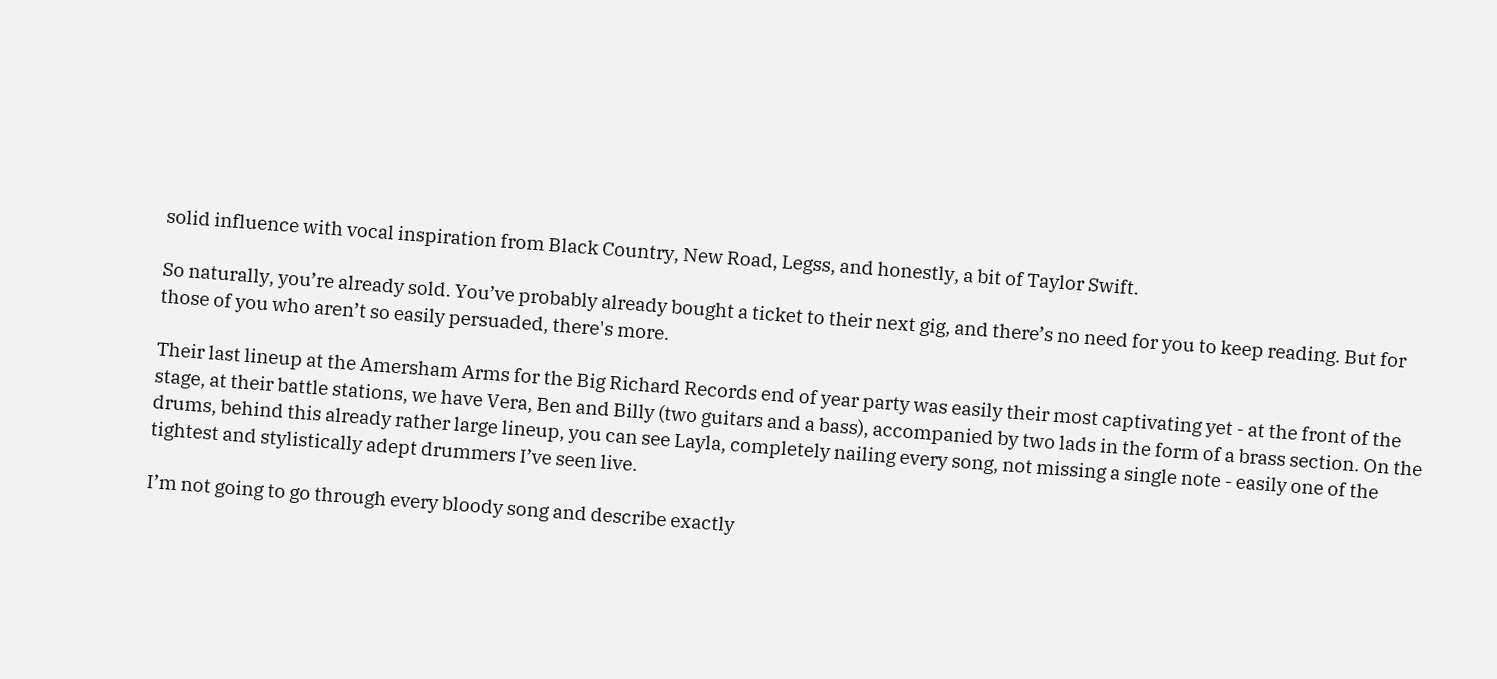solid influence with vocal inspiration from Black Country, New Road, Legss, and honestly, a bit of Taylor Swift.

So naturally, you’re already sold. You’ve probably already bought a ticket to their next gig, and there’s no need for you to keep reading. But for those of you who aren’t so easily persuaded, there's more.

Their last lineup at the Amersham Arms for the Big Richard Records end of year party was easily their most captivating yet - at the front of the stage, at their battle stations, we have Vera, Ben and Billy (two guitars and a bass), accompanied by two lads in the form of a brass section. On the drums, behind this already rather large lineup, you can see Layla, completely nailing every song, not missing a single note - easily one of the tightest and stylistically adept drummers I’ve seen live.

I’m not going to go through every bloody song and describe exactly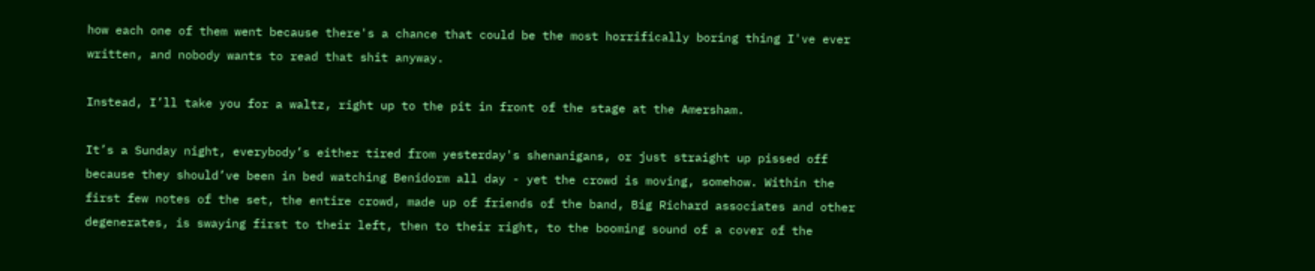how each one of them went because there's a chance that could be the most horrifically boring thing I've ever written, and nobody wants to read that shit anyway.

Instead, I’ll take you for a waltz, right up to the pit in front of the stage at the Amersham.

It’s a Sunday night, everybody’s either tired from yesterday's shenanigans, or just straight up pissed off because they should’ve been in bed watching Benidorm all day - yet the crowd is moving, somehow. Within the first few notes of the set, the entire crowd, made up of friends of the band, Big Richard associates and other degenerates, is swaying first to their left, then to their right, to the booming sound of a cover of the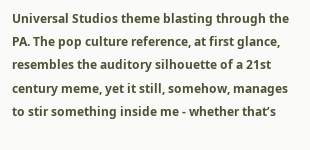Universal Studios theme blasting through the PA. The pop culture reference, at first glance, resembles the auditory silhouette of a 21st century meme, yet it still, somehow, manages to stir something inside me - whether that’s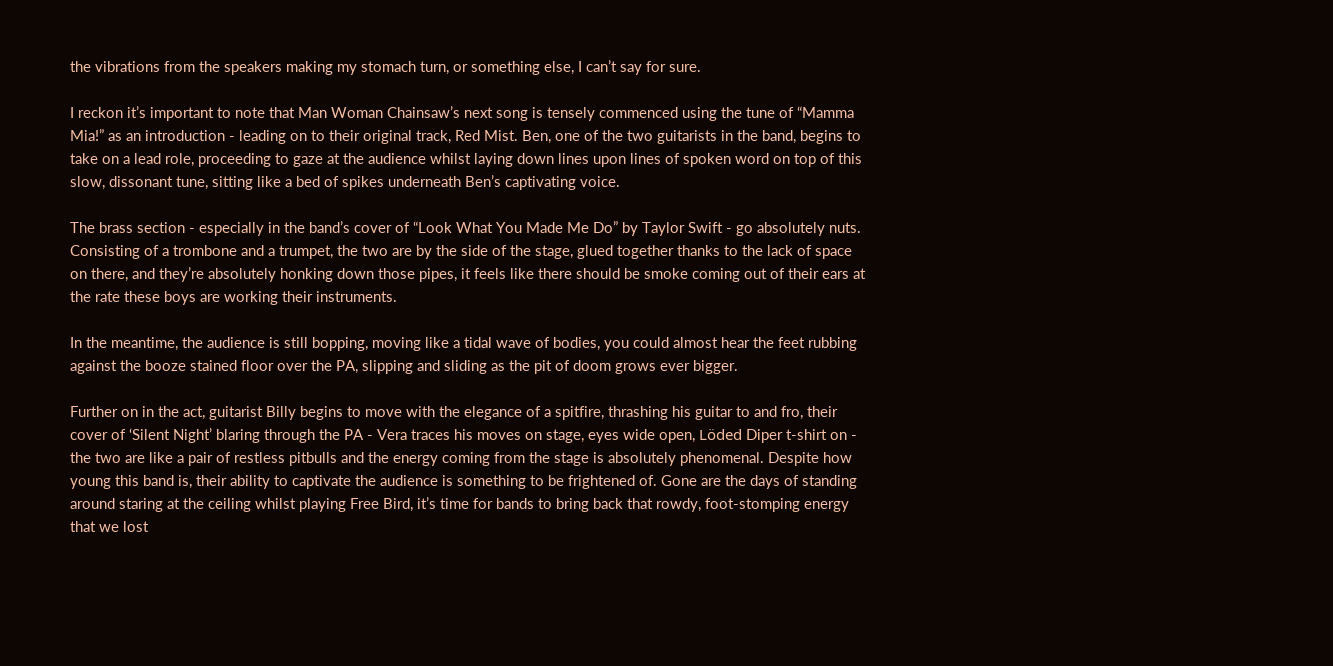the vibrations from the speakers making my stomach turn, or something else, I can’t say for sure.

I reckon it’s important to note that Man Woman Chainsaw’s next song is tensely commenced using the tune of “Mamma Mia!” as an introduction - leading on to their original track, Red Mist. Ben, one of the two guitarists in the band, begins to take on a lead role, proceeding to gaze at the audience whilst laying down lines upon lines of spoken word on top of this slow, dissonant tune, sitting like a bed of spikes underneath Ben’s captivating voice.

The brass section - especially in the band’s cover of “Look What You Made Me Do” by Taylor Swift - go absolutely nuts. Consisting of a trombone and a trumpet, the two are by the side of the stage, glued together thanks to the lack of space on there, and they’re absolutely honking down those pipes, it feels like there should be smoke coming out of their ears at the rate these boys are working their instruments.

In the meantime, the audience is still bopping, moving like a tidal wave of bodies, you could almost hear the feet rubbing against the booze stained floor over the PA, slipping and sliding as the pit of doom grows ever bigger.

Further on in the act, guitarist Billy begins to move with the elegance of a spitfire, thrashing his guitar to and fro, their cover of ‘Silent Night’ blaring through the PA - Vera traces his moves on stage, eyes wide open, Löded Diper t-shirt on - the two are like a pair of restless pitbulls and the energy coming from the stage is absolutely phenomenal. Despite how young this band is, their ability to captivate the audience is something to be frightened of. Gone are the days of standing around staring at the ceiling whilst playing Free Bird, it’s time for bands to bring back that rowdy, foot-stomping energy that we lost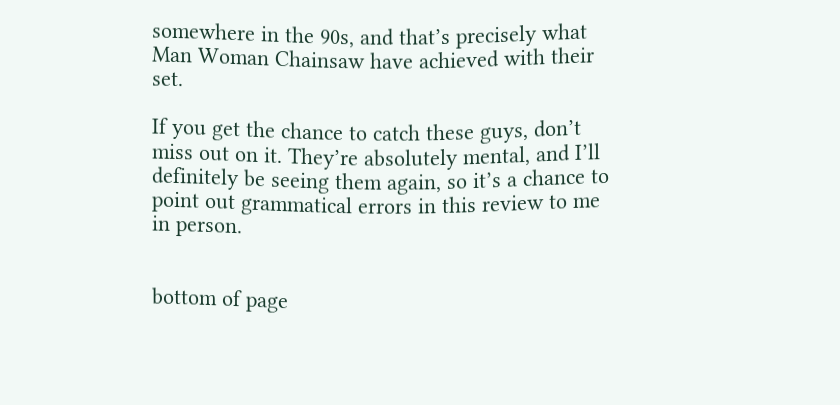somewhere in the 90s, and that’s precisely what Man Woman Chainsaw have achieved with their set.

If you get the chance to catch these guys, don’t miss out on it. They’re absolutely mental, and I’ll definitely be seeing them again, so it’s a chance to point out grammatical errors in this review to me in person.


bottom of page